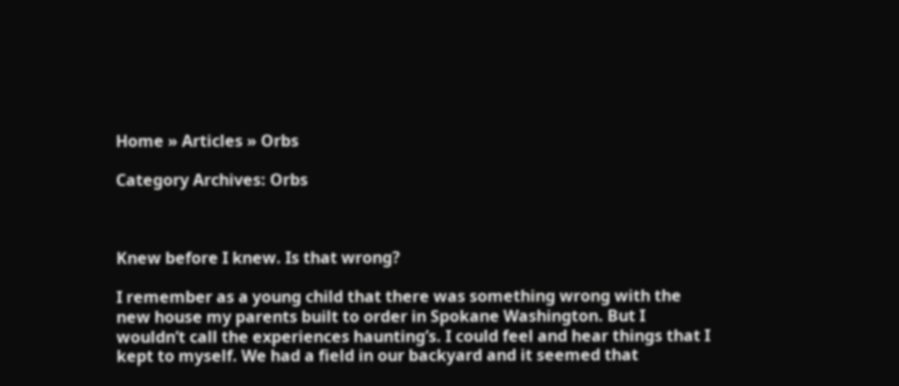Home » Articles » Orbs

Category Archives: Orbs



Knew before I knew. Is that wrong?

I remember as a young child that there was something wrong with the new house my parents built to order in Spokane Washington. But I wouldn’t call the experiences haunting’s. I could feel and hear things that I kept to myself. We had a field in our backyard and it seemed that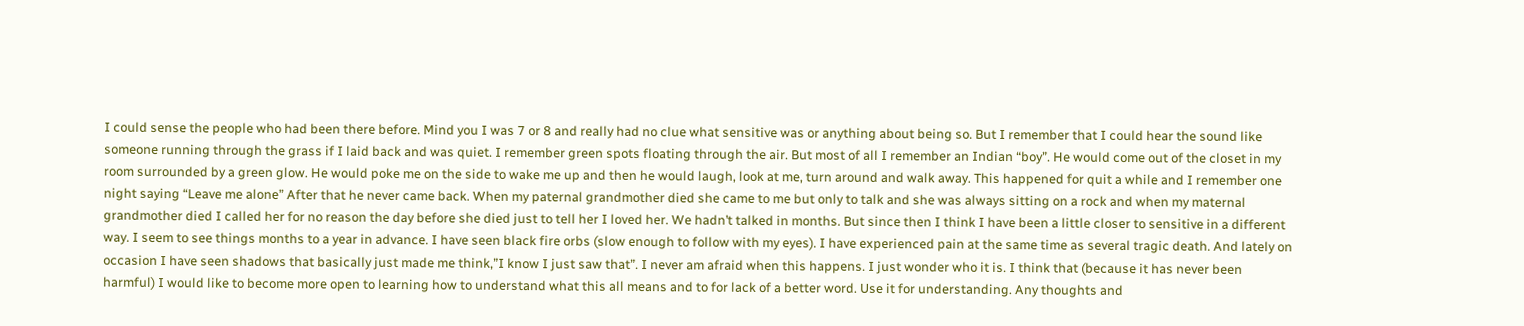I could sense the people who had been there before. Mind you I was 7 or 8 and really had no clue what sensitive was or anything about being so. But I remember that I could hear the sound like someone running through the grass if I laid back and was quiet. I remember green spots floating through the air. But most of all I remember an Indian “boy”. He would come out of the closet in my room surrounded by a green glow. He would poke me on the side to wake me up and then he would laugh, look at me, turn around and walk away. This happened for quit a while and I remember one night saying “Leave me alone” After that he never came back. When my paternal grandmother died she came to me but only to talk and she was always sitting on a rock and when my maternal grandmother died I called her for no reason the day before she died just to tell her I loved her. We hadn’t talked in months. But since then I think I have been a little closer to sensitive in a different way. I seem to see things months to a year in advance. I have seen black fire orbs (slow enough to follow with my eyes). I have experienced pain at the same time as several tragic death. And lately on occasion I have seen shadows that basically just made me think,”I know I just saw that”. I never am afraid when this happens. I just wonder who it is. I think that (because it has never been harmful) I would like to become more open to learning how to understand what this all means and to for lack of a better word. Use it for understanding. Any thoughts and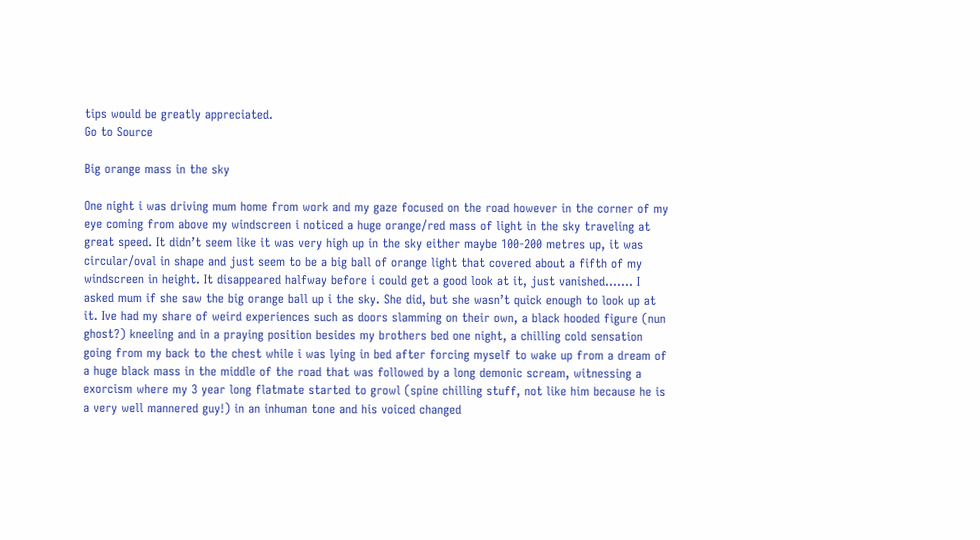tips would be greatly appreciated.
Go to Source

Big orange mass in the sky

One night i was driving mum home from work and my gaze focused on the road however in the corner of my eye coming from above my windscreen i noticed a huge orange/red mass of light in the sky traveling at great speed. It didn’t seem like it was very high up in the sky either maybe 100-200 metres up, it was circular/oval in shape and just seem to be a big ball of orange light that covered about a fifth of my windscreen in height. It disappeared halfway before i could get a good look at it, just vanished……. I asked mum if she saw the big orange ball up i the sky. She did, but she wasn’t quick enough to look up at it. Ive had my share of weird experiences such as doors slamming on their own, a black hooded figure (nun ghost?) kneeling and in a praying position besides my brothers bed one night, a chilling cold sensation going from my back to the chest while i was lying in bed after forcing myself to wake up from a dream of a huge black mass in the middle of the road that was followed by a long demonic scream, witnessing a exorcism where my 3 year long flatmate started to growl (spine chilling stuff, not like him because he is a very well mannered guy!) in an inhuman tone and his voiced changed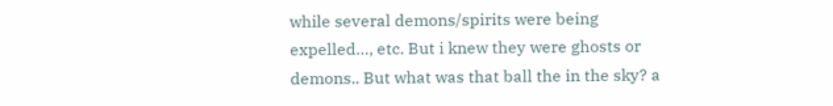while several demons/spirits were being expelled…, etc. But i knew they were ghosts or demons.. But what was that ball the in the sky? a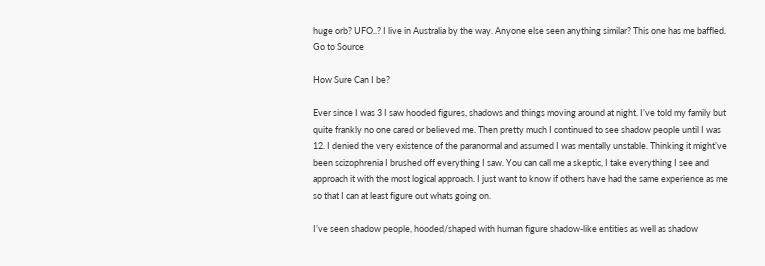huge orb? UFO..? I live in Australia by the way. Anyone else seen anything similar? This one has me baffled.
Go to Source

How Sure Can I be?

Ever since I was 3 I saw hooded figures, shadows and things moving around at night. I’ve told my family but quite frankly no one cared or believed me. Then pretty much I continued to see shadow people until I was 12. I denied the very existence of the paranormal and assumed I was mentally unstable. Thinking it might’ve been scizophrenia I brushed off everything I saw. You can call me a skeptic, I take everything I see and approach it with the most logical approach. I just want to know if others have had the same experience as me so that I can at least figure out whats going on.

I’ve seen shadow people, hooded/shaped with human figure shadow-like entities as well as shadow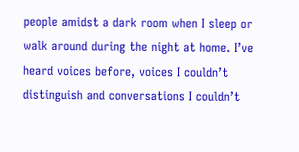people amidst a dark room when I sleep or walk around during the night at home. I’ve heard voices before, voices I couldn’t distinguish and conversations I couldn’t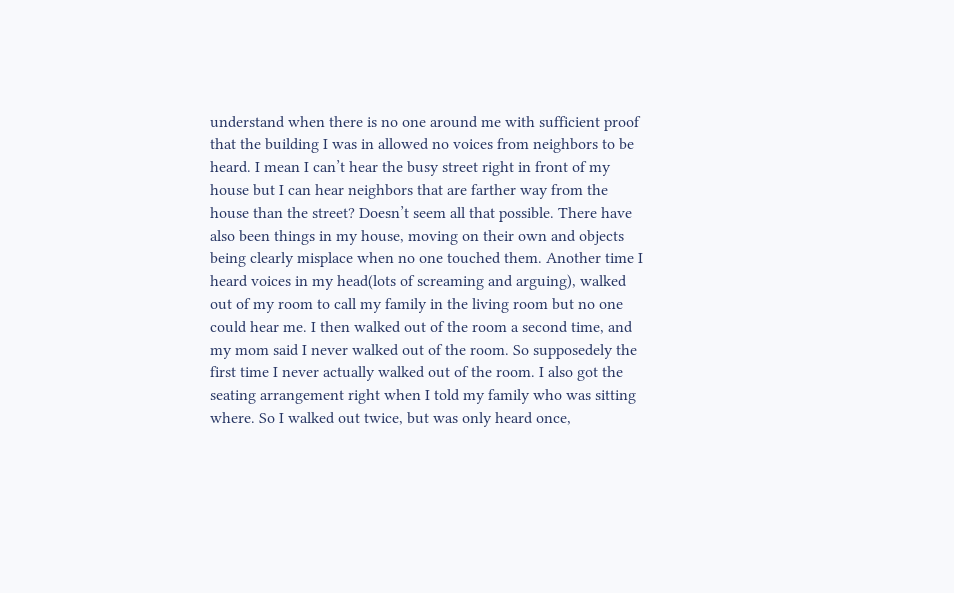understand when there is no one around me with sufficient proof that the building I was in allowed no voices from neighbors to be heard. I mean I can’t hear the busy street right in front of my house but I can hear neighbors that are farther way from the house than the street? Doesn’t seem all that possible. There have also been things in my house, moving on their own and objects being clearly misplace when no one touched them. Another time I heard voices in my head(lots of screaming and arguing), walked out of my room to call my family in the living room but no one could hear me. I then walked out of the room a second time, and my mom said I never walked out of the room. So supposedely the first time I never actually walked out of the room. I also got the seating arrangement right when I told my family who was sitting where. So I walked out twice, but was only heard once,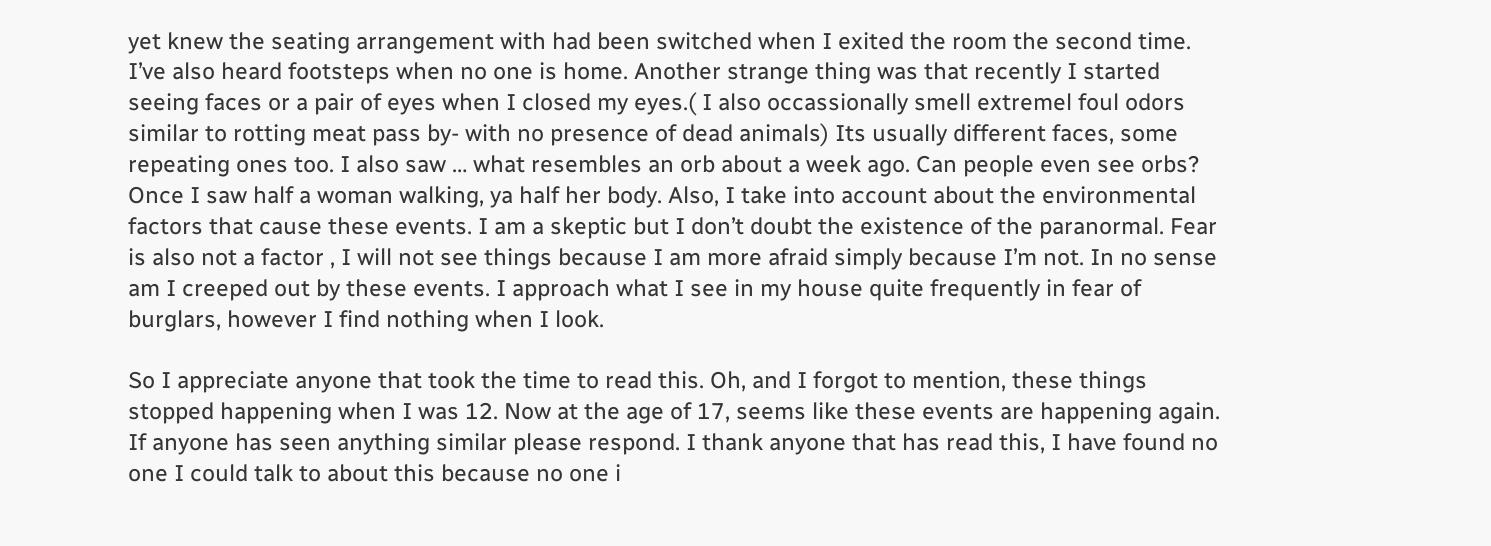yet knew the seating arrangement with had been switched when I exited the room the second time. I’ve also heard footsteps when no one is home. Another strange thing was that recently I started seeing faces or a pair of eyes when I closed my eyes.( I also occassionally smell extremel foul odors similar to rotting meat pass by- with no presence of dead animals) Its usually different faces, some repeating ones too. I also saw … what resembles an orb about a week ago. Can people even see orbs? Once I saw half a woman walking, ya half her body. Also, I take into account about the environmental factors that cause these events. I am a skeptic but I don’t doubt the existence of the paranormal. Fear is also not a factor , I will not see things because I am more afraid simply because I’m not. In no sense am I creeped out by these events. I approach what I see in my house quite frequently in fear of burglars, however I find nothing when I look.

So I appreciate anyone that took the time to read this. Oh, and I forgot to mention, these things stopped happening when I was 12. Now at the age of 17, seems like these events are happening again.
If anyone has seen anything similar please respond. I thank anyone that has read this, I have found no one I could talk to about this because no one i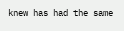knew has had the same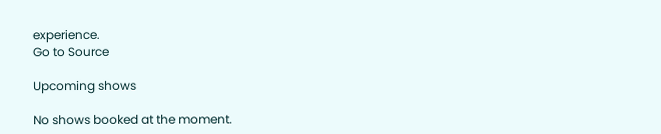experience.
Go to Source

Upcoming shows

No shows booked at the moment.